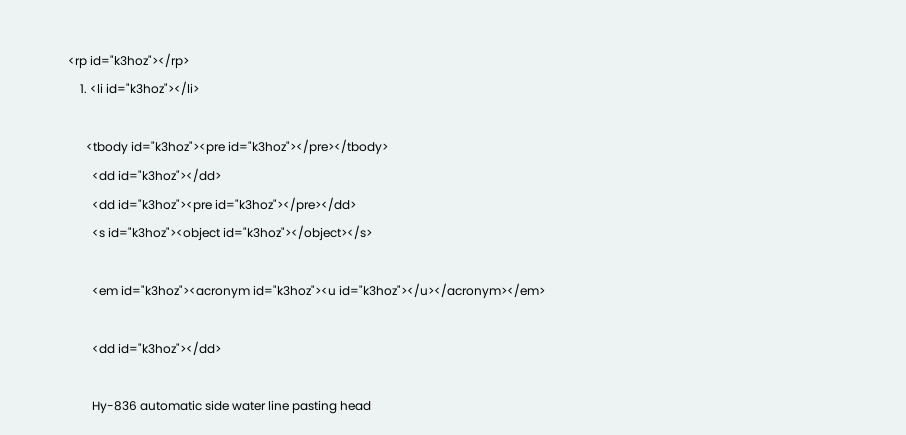<rp id="k3hoz"></rp>
    1. <li id="k3hoz"></li>

      <tbody id="k3hoz"><pre id="k3hoz"></pre></tbody>
        <dd id="k3hoz"></dd>
        <dd id="k3hoz"><pre id="k3hoz"></pre></dd>
        <s id="k3hoz"><object id="k3hoz"></object></s>

        <em id="k3hoz"><acronym id="k3hoz"><u id="k3hoz"></u></acronym></em>

        <dd id="k3hoz"></dd>

        Hy-836 automatic side water line pasting head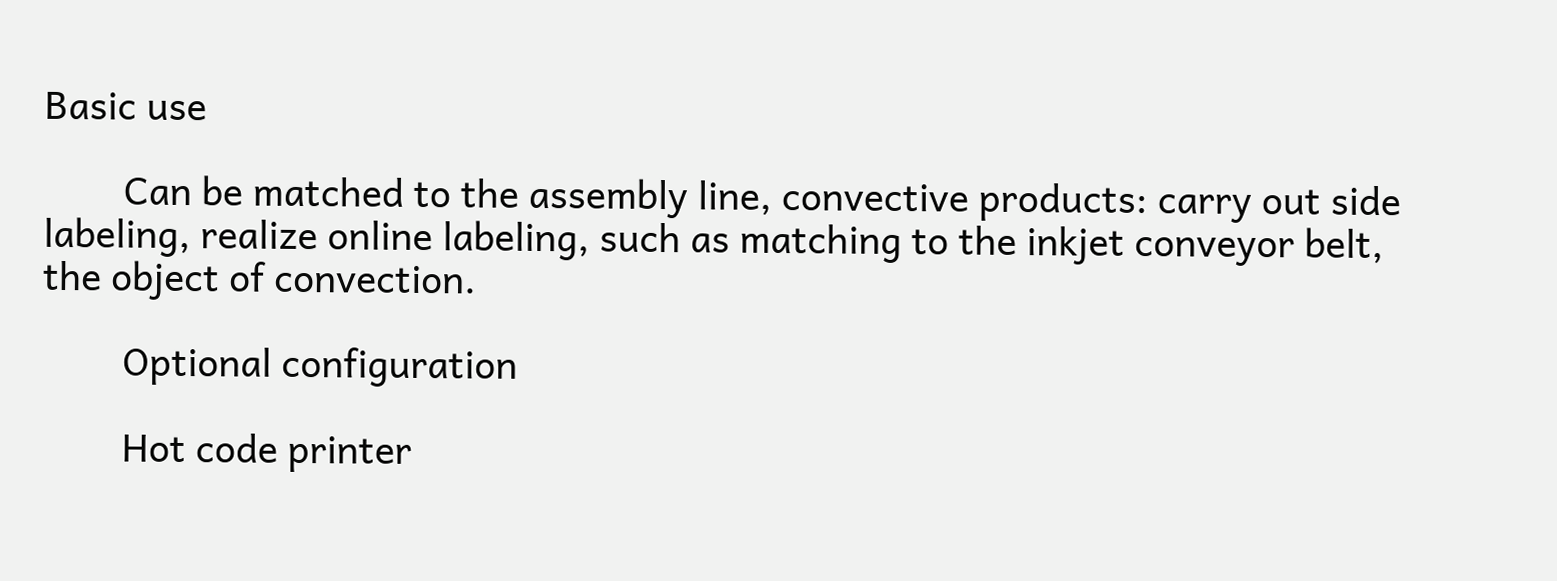Basic use

        Can be matched to the assembly line, convective products: carry out side labeling, realize online labeling, such as matching to the inkjet conveyor belt, the object of convection.

        Optional configuration

        Hot code printer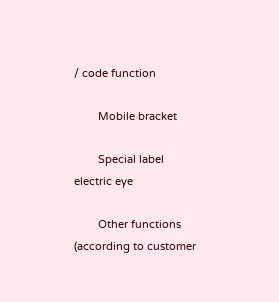/ code function

        Mobile bracket

        Special label electric eye

        Other functions (according to customer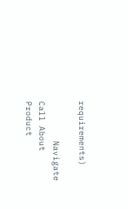requirements)

        Navigate Call About Product